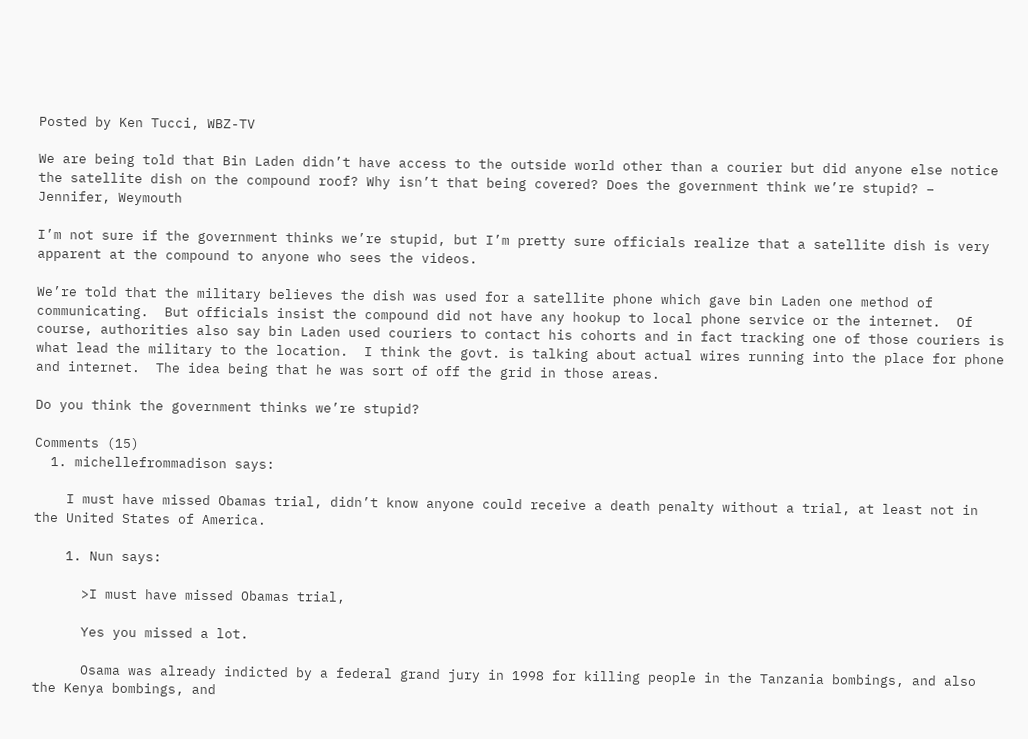Posted by Ken Tucci, WBZ-TV

We are being told that Bin Laden didn’t have access to the outside world other than a courier but did anyone else notice the satellite dish on the compound roof? Why isn’t that being covered? Does the government think we’re stupid? – Jennifer, Weymouth

I’m not sure if the government thinks we’re stupid, but I’m pretty sure officials realize that a satellite dish is very apparent at the compound to anyone who sees the videos.

We’re told that the military believes the dish was used for a satellite phone which gave bin Laden one method of communicating.  But officials insist the compound did not have any hookup to local phone service or the internet.  Of course, authorities also say bin Laden used couriers to contact his cohorts and in fact tracking one of those couriers is what lead the military to the location.  I think the govt. is talking about actual wires running into the place for phone and internet.  The idea being that he was sort of off the grid in those areas.

Do you think the government thinks we’re stupid?

Comments (15)
  1. michellefrommadison says:

    I must have missed Obamas trial, didn’t know anyone could receive a death penalty without a trial, at least not in the United States of America.

    1. Nun says:

      >I must have missed Obamas trial,

      Yes you missed a lot.

      Osama was already indicted by a federal grand jury in 1998 for killing people in the Tanzania bombings, and also the Kenya bombings, and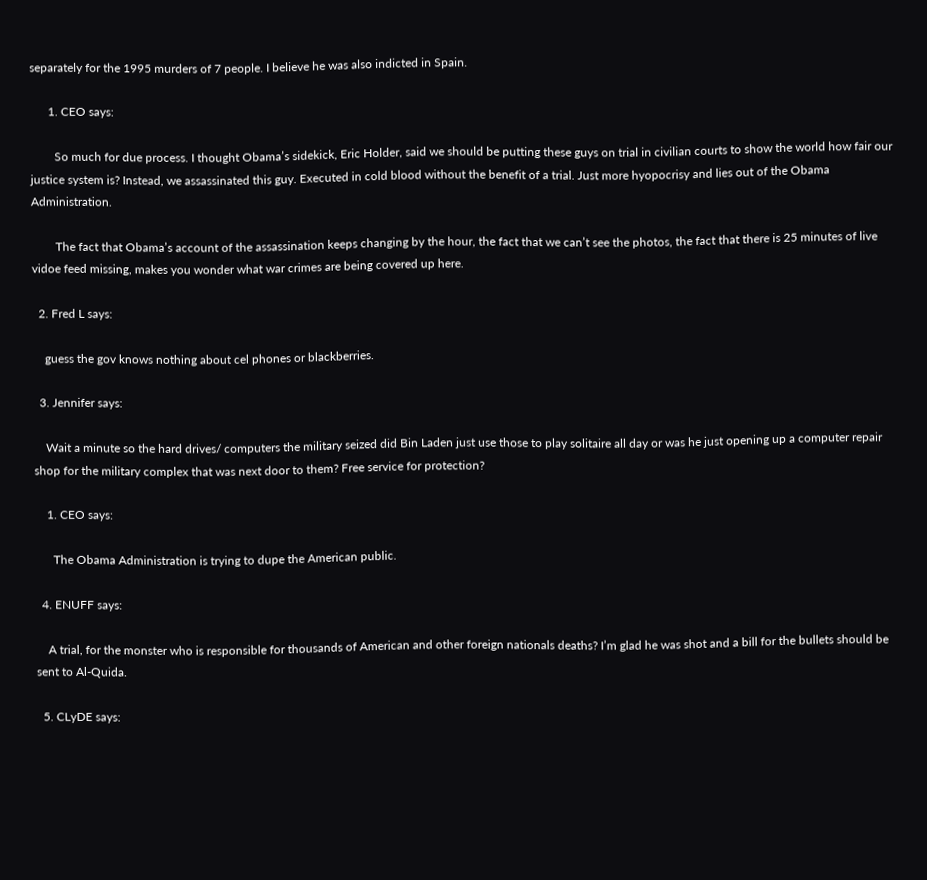separately for the 1995 murders of 7 people. I believe he was also indicted in Spain.

      1. CEO says:

        So much for due process. I thought Obama’s sidekick, Eric Holder, said we should be putting these guys on trial in civilian courts to show the world how fair our justice system is? Instead, we assassinated this guy. Executed in cold blood without the benefit of a trial. Just more hyopocrisy and lies out of the Obama Administration.

        The fact that Obama’s account of the assassination keeps changing by the hour, the fact that we can’t see the photos, the fact that there is 25 minutes of live vidoe feed missing, makes you wonder what war crimes are being covered up here.

  2. Fred L says:

    guess the gov knows nothing about cel phones or blackberries.

  3. Jennifer says:

    Wait a minute so the hard drives/ computers the military seized did Bin Laden just use those to play solitaire all day or was he just opening up a computer repair shop for the military complex that was next door to them? Free service for protection?

    1. CEO says:

      The Obama Administration is trying to dupe the American public.

  4. ENUFF says:

    A trial, for the monster who is responsible for thousands of American and other foreign nationals deaths? I’m glad he was shot and a bill for the bullets should be sent to Al-Quida.

  5. CLyDE says: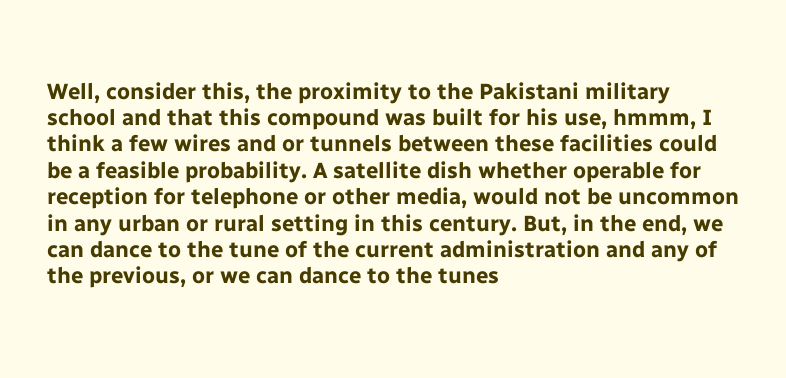Well, consider this, the proximity to the Pakistani military school and that this compound was built for his use, hmmm, I think a few wires and or tunnels between these facilities could be a feasible probability. A satellite dish whether operable for reception for telephone or other media, would not be uncommon in any urban or rural setting in this century. But, in the end, we can dance to the tune of the current administration and any of the previous, or we can dance to the tunes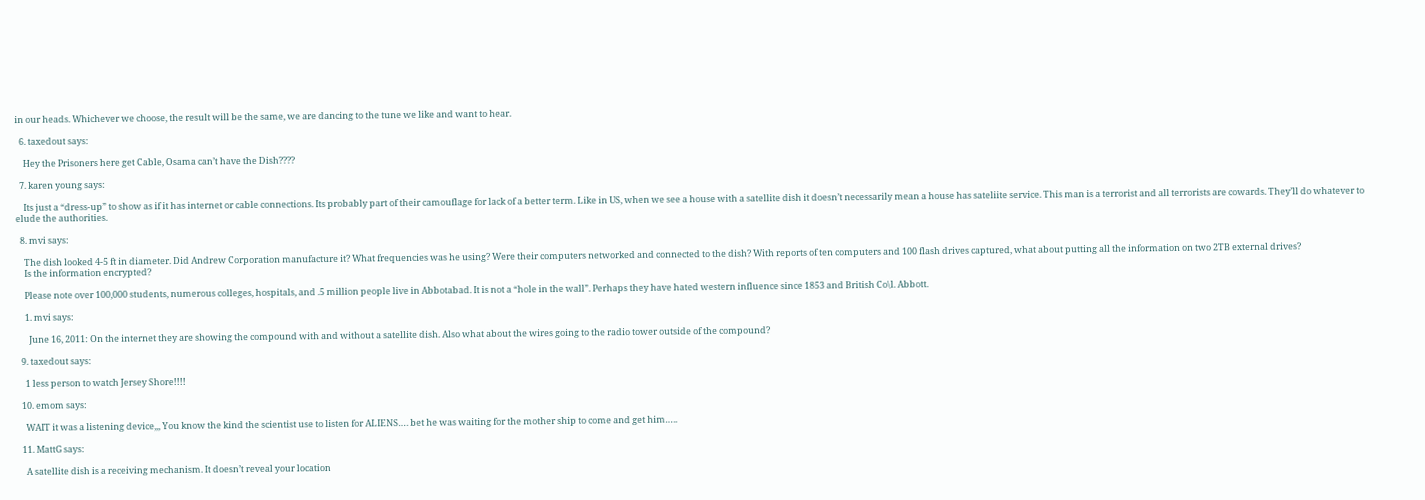in our heads. Whichever we choose, the result will be the same, we are dancing to the tune we like and want to hear.

  6. taxedout says:

    Hey the Prisoners here get Cable, Osama can’t have the Dish????

  7. karen young says:

    Its just a “dress-up” to show as if it has internet or cable connections. Its probably part of their camouflage for lack of a better term. Like in US, when we see a house with a satellite dish it doesn’t necessarily mean a house has sateliite service. This man is a terrorist and all terrorists are cowards. They’ll do whatever to elude the authorities.

  8. mvi says:

    The dish looked 4-5 ft in diameter. Did Andrew Corporation manufacture it? What frequencies was he using? Were their computers networked and connected to the dish? With reports of ten computers and 100 flash drives captured, what about putting all the information on two 2TB external drives?
    Is the information encrypted?

    Please note over 100,000 students, numerous colleges, hospitals, and .5 million people live in Abbotabad. It is not a “hole in the wall”. Perhaps they have hated western influence since 1853 and British Co\l. Abbott.

    1. mvi says:

      June 16, 2011: On the internet they are showing the compound with and without a satellite dish. Also what about the wires going to the radio tower outside of the compound?

  9. taxedout says:

    1 less person to watch Jersey Shore!!!!

  10. emom says:

    WAIT it was a listening device,,, You know the kind the scientist use to listen for ALIENS…. bet he was waiting for the mother ship to come and get him…..

  11. MattG says:

    A satellite dish is a receiving mechanism. It doesn’t reveal your location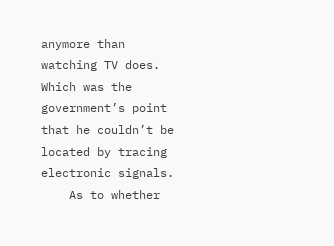anymore than watching TV does. Which was the government’s point that he couldn’t be located by tracing electronic signals.
    As to whether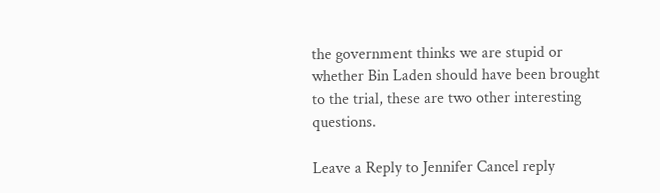the government thinks we are stupid or whether Bin Laden should have been brought to the trial, these are two other interesting questions.

Leave a Reply to Jennifer Cancel reply